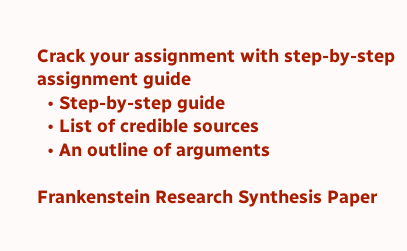Crack your assignment with step-by-step assignment guide
  • Step-by-step guide
  • List of credible sources
  • An outline of arguments

Frankenstein Research Synthesis Paper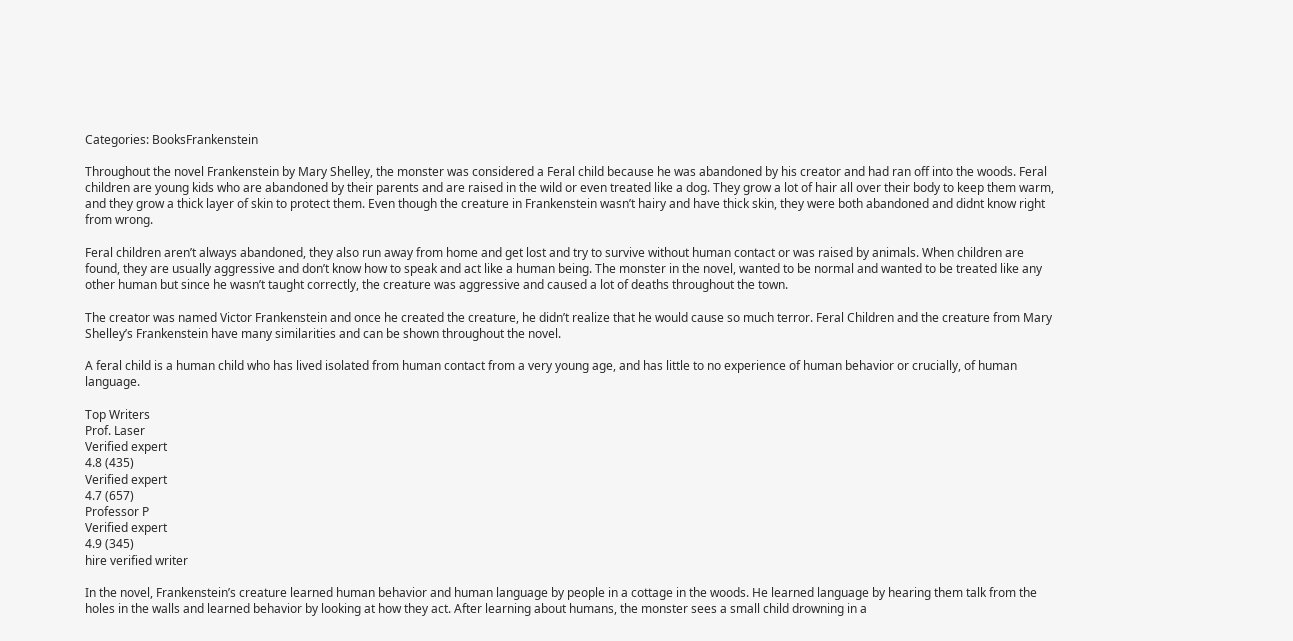Categories: BooksFrankenstein

Throughout the novel Frankenstein by Mary Shelley, the monster was considered a Feral child because he was abandoned by his creator and had ran off into the woods. Feral children are young kids who are abandoned by their parents and are raised in the wild or even treated like a dog. They grow a lot of hair all over their body to keep them warm, and they grow a thick layer of skin to protect them. Even though the creature in Frankenstein wasn’t hairy and have thick skin, they were both abandoned and didnt know right from wrong.

Feral children aren’t always abandoned, they also run away from home and get lost and try to survive without human contact or was raised by animals. When children are found, they are usually aggressive and don’t know how to speak and act like a human being. The monster in the novel, wanted to be normal and wanted to be treated like any other human but since he wasn’t taught correctly, the creature was aggressive and caused a lot of deaths throughout the town.

The creator was named Victor Frankenstein and once he created the creature, he didn’t realize that he would cause so much terror. Feral Children and the creature from Mary Shelley’s Frankenstein have many similarities and can be shown throughout the novel.

A feral child is a human child who has lived isolated from human contact from a very young age, and has little to no experience of human behavior or crucially, of human language.

Top Writers
Prof. Laser
Verified expert
4.8 (435)
Verified expert
4.7 (657)
Professor P
Verified expert
4.9 (345)
hire verified writer

In the novel, Frankenstein’s creature learned human behavior and human language by people in a cottage in the woods. He learned language by hearing them talk from the holes in the walls and learned behavior by looking at how they act. After learning about humans, the monster sees a small child drowning in a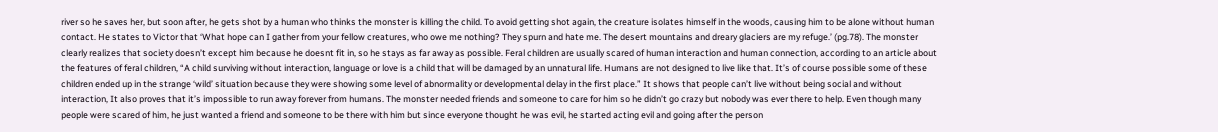river so he saves her, but soon after, he gets shot by a human who thinks the monster is killing the child. To avoid getting shot again, the creature isolates himself in the woods, causing him to be alone without human contact. He states to Victor that ‘What hope can I gather from your fellow creatures, who owe me nothing? They spurn and hate me. The desert mountains and dreary glaciers are my refuge.’ (pg.78). The monster clearly realizes that society doesn’t except him because he doesnt fit in, so he stays as far away as possible. Feral children are usually scared of human interaction and human connection, according to an article about the features of feral children, “A child surviving without interaction, language or love is a child that will be damaged by an unnatural life. Humans are not designed to live like that. It’s of course possible some of these children ended up in the strange ‘wild’ situation because they were showing some level of abnormality or developmental delay in the first place.” It shows that people can’t live without being social and without interaction, It also proves that it’s impossible to run away forever from humans. The monster needed friends and someone to care for him so he didn’t go crazy but nobody was ever there to help. Even though many people were scared of him, he just wanted a friend and someone to be there with him but since everyone thought he was evil, he started acting evil and going after the person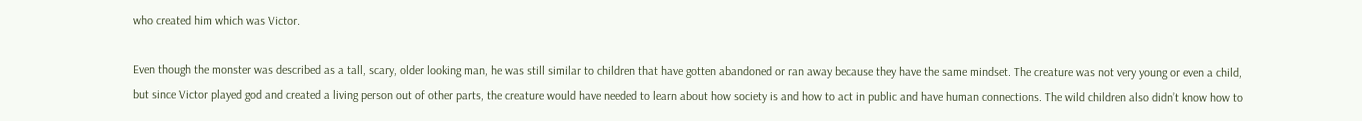who created him which was Victor.

Even though the monster was described as a tall, scary, older looking man, he was still similar to children that have gotten abandoned or ran away because they have the same mindset. The creature was not very young or even a child, but since Victor played god and created a living person out of other parts, the creature would have needed to learn about how society is and how to act in public and have human connections. The wild children also didn’t know how to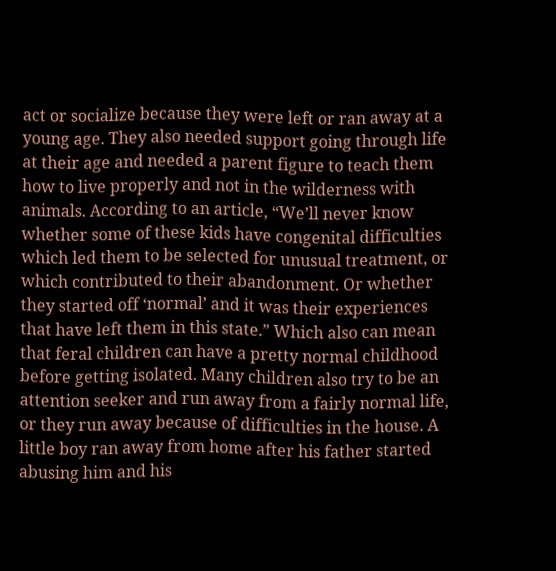act or socialize because they were left or ran away at a young age. They also needed support going through life at their age and needed a parent figure to teach them how to live properly and not in the wilderness with animals. According to an article, “We’ll never know whether some of these kids have congenital difficulties which led them to be selected for unusual treatment, or which contributed to their abandonment. Or whether they started off ‘normal’ and it was their experiences that have left them in this state.” Which also can mean that feral children can have a pretty normal childhood before getting isolated. Many children also try to be an attention seeker and run away from a fairly normal life, or they run away because of difficulties in the house. A little boy ran away from home after his father started abusing him and his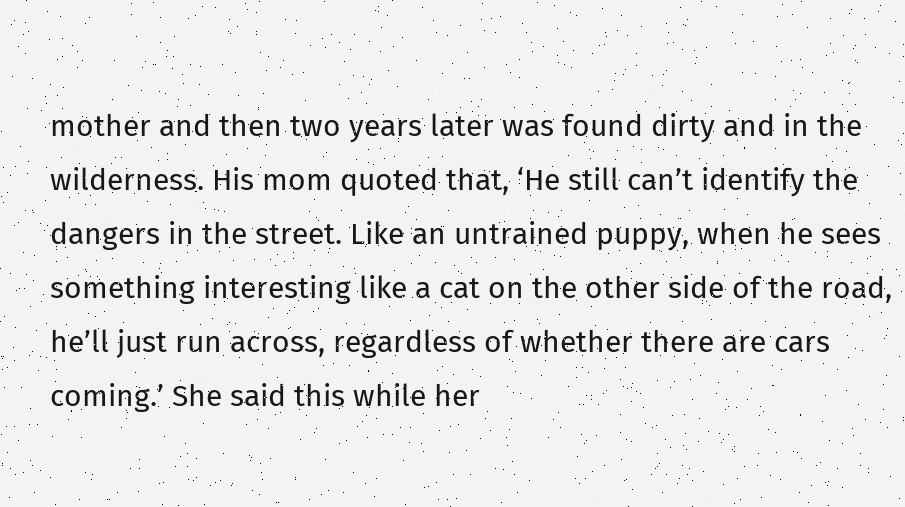mother and then two years later was found dirty and in the wilderness. His mom quoted that, ‘He still can’t identify the dangers in the street. Like an untrained puppy, when he sees something interesting like a cat on the other side of the road, he’ll just run across, regardless of whether there are cars coming.’ She said this while her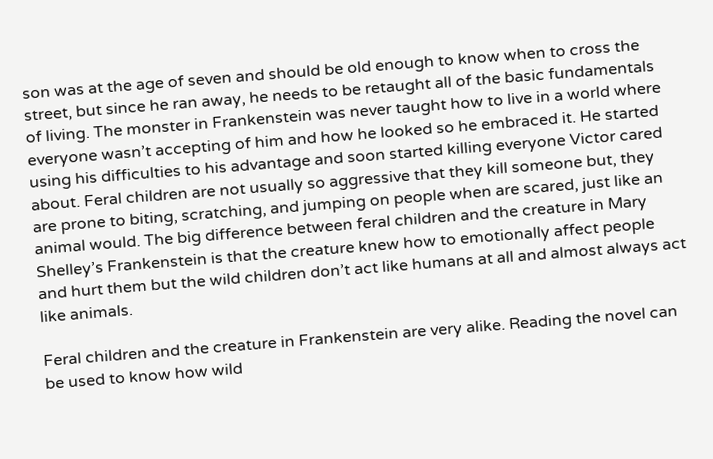son was at the age of seven and should be old enough to know when to cross the street, but since he ran away, he needs to be retaught all of the basic fundamentals of living. The monster in Frankenstein was never taught how to live in a world where everyone wasn’t accepting of him and how he looked so he embraced it. He started using his difficulties to his advantage and soon started killing everyone Victor cared about. Feral children are not usually so aggressive that they kill someone but, they are prone to biting, scratching, and jumping on people when are scared, just like an animal would. The big difference between feral children and the creature in Mary Shelley’s Frankenstein is that the creature knew how to emotionally affect people and hurt them but the wild children don’t act like humans at all and almost always act like animals.

Feral children and the creature in Frankenstein are very alike. Reading the novel can be used to know how wild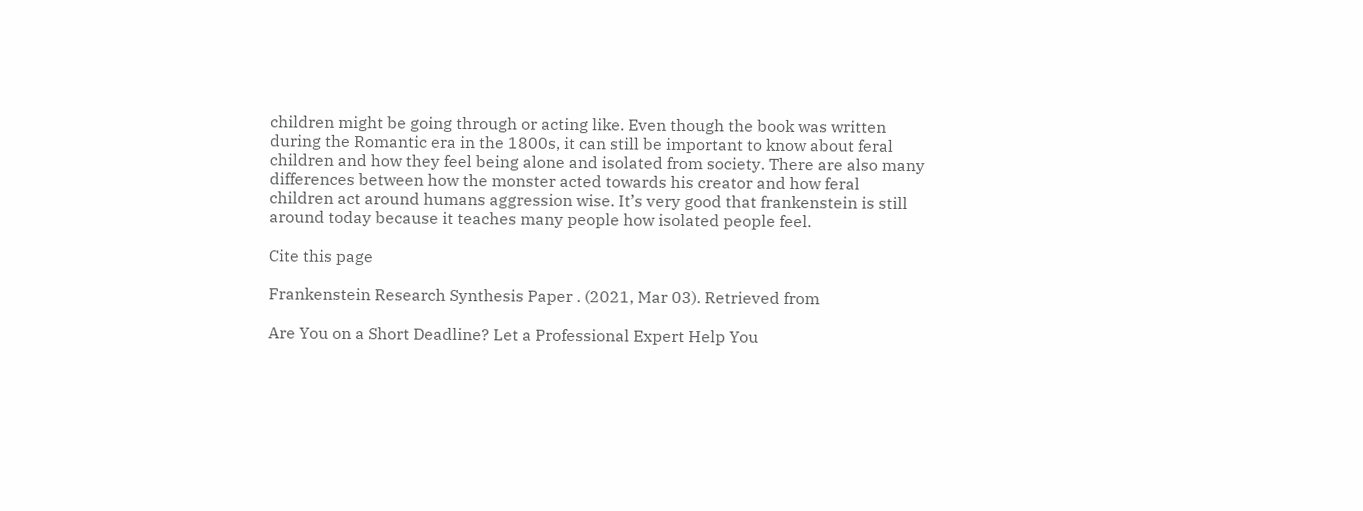children might be going through or acting like. Even though the book was written during the Romantic era in the 1800s, it can still be important to know about feral children and how they feel being alone and isolated from society. There are also many differences between how the monster acted towards his creator and how feral children act around humans aggression wise. It’s very good that frankenstein is still around today because it teaches many people how isolated people feel.

Cite this page

Frankenstein Research Synthesis Paper . (2021, Mar 03). Retrieved from

Are You on a Short Deadline? Let a Professional Expert Help You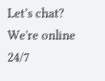Let’s chat?  We're online 24/7